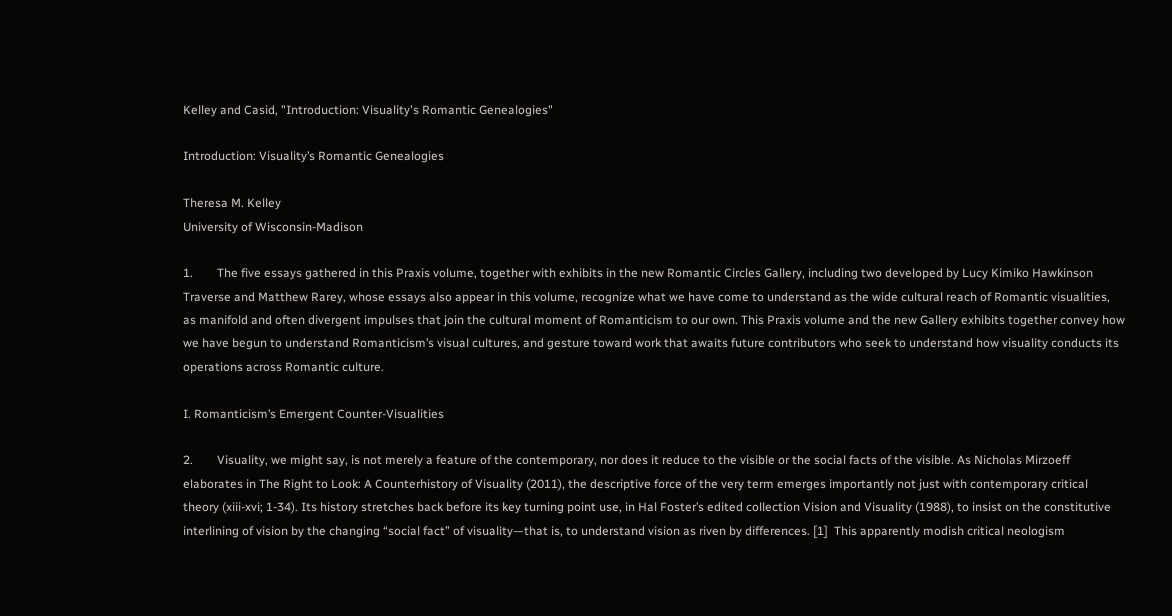Kelley and Casid, "Introduction: Visuality's Romantic Genealogies"

Introduction: Visuality’s Romantic Genealogies

Theresa M. Kelley
University of Wisconsin-Madison

1.        The five essays gathered in this Praxis volume, together with exhibits in the new Romantic Circles Gallery, including two developed by Lucy Kimiko Hawkinson Traverse and Matthew Rarey, whose essays also appear in this volume, recognize what we have come to understand as the wide cultural reach of Romantic visualities, as manifold and often divergent impulses that join the cultural moment of Romanticism to our own. This Praxis volume and the new Gallery exhibits together convey how we have begun to understand Romanticism’s visual cultures, and gesture toward work that awaits future contributors who seek to understand how visuality conducts its operations across Romantic culture.

I. Romanticism’s Emergent Counter-Visualities

2.        Visuality, we might say, is not merely a feature of the contemporary, nor does it reduce to the visible or the social facts of the visible. As Nicholas Mirzoeff elaborates in The Right to Look: A Counterhistory of Visuality (2011), the descriptive force of the very term emerges importantly not just with contemporary critical theory (xiii-xvi; 1-34). Its history stretches back before its key turning point use, in Hal Foster’s edited collection Vision and Visuality (1988), to insist on the constitutive interlining of vision by the changing “social fact” of visuality—that is, to understand vision as riven by differences. [1]  This apparently modish critical neologism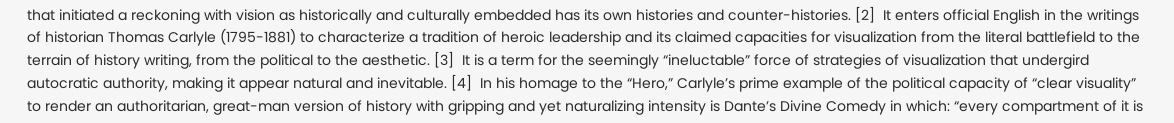that initiated a reckoning with vision as historically and culturally embedded has its own histories and counter-histories. [2]  It enters official English in the writings of historian Thomas Carlyle (1795-1881) to characterize a tradition of heroic leadership and its claimed capacities for visualization from the literal battlefield to the terrain of history writing, from the political to the aesthetic. [3]  It is a term for the seemingly “ineluctable” force of strategies of visualization that undergird autocratic authority, making it appear natural and inevitable. [4]  In his homage to the “Hero,” Carlyle’s prime example of the political capacity of “clear visuality” to render an authoritarian, great-man version of history with gripping and yet naturalizing intensity is Dante’s Divine Comedy in which: “every compartment of it is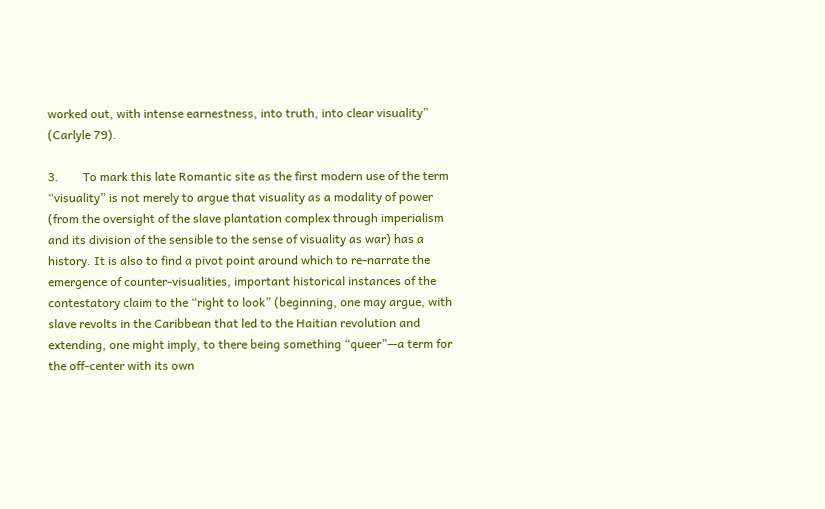worked out, with intense earnestness, into truth, into clear visuality” (Carlyle 79).

3.        To mark this late Romantic site as the first modern use of the term “visuality” is not merely to argue that visuality as a modality of power (from the oversight of the slave plantation complex through imperialism and its division of the sensible to the sense of visuality as war) has a history. It is also to find a pivot point around which to re-narrate the emergence of counter-visualities, important historical instances of the contestatory claim to the “right to look” (beginning, one may argue, with slave revolts in the Caribbean that led to the Haitian revolution and extending, one might imply, to there being something “queer”—a term for the off-center with its own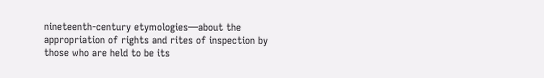nineteenth-century etymologies—about the appropriation of rights and rites of inspection by those who are held to be its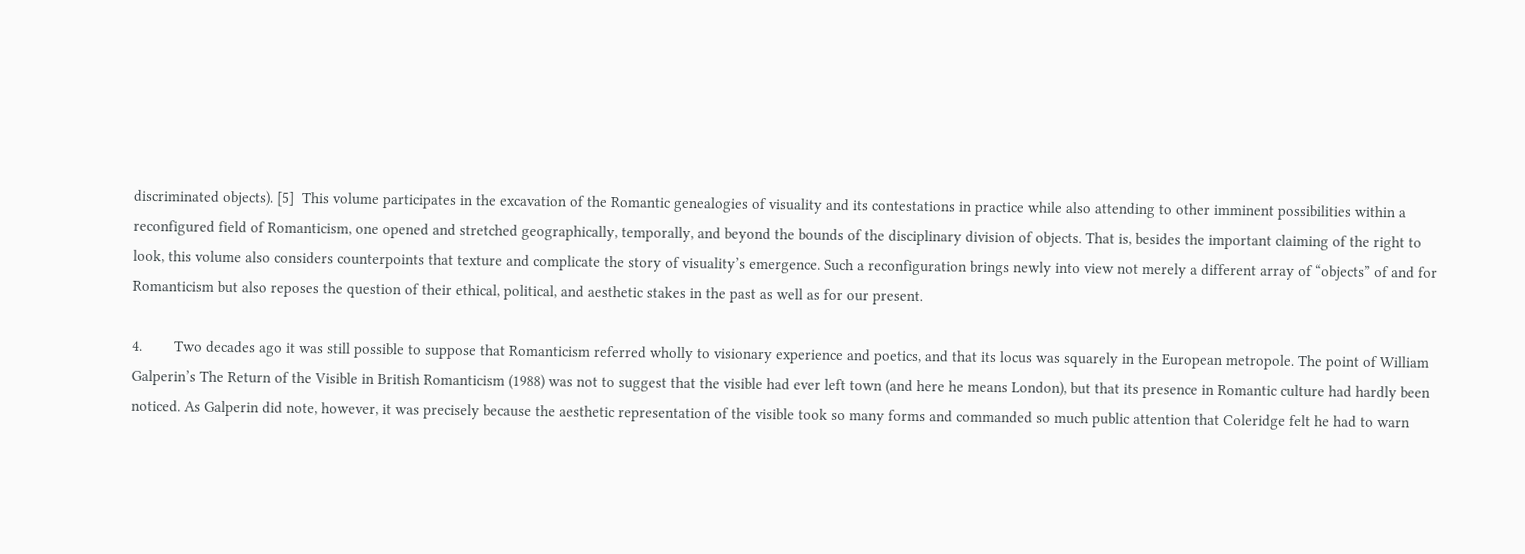discriminated objects). [5]  This volume participates in the excavation of the Romantic genealogies of visuality and its contestations in practice while also attending to other imminent possibilities within a reconfigured field of Romanticism, one opened and stretched geographically, temporally, and beyond the bounds of the disciplinary division of objects. That is, besides the important claiming of the right to look, this volume also considers counterpoints that texture and complicate the story of visuality’s emergence. Such a reconfiguration brings newly into view not merely a different array of “objects” of and for Romanticism but also reposes the question of their ethical, political, and aesthetic stakes in the past as well as for our present.

4.        Two decades ago it was still possible to suppose that Romanticism referred wholly to visionary experience and poetics, and that its locus was squarely in the European metropole. The point of William Galperin’s The Return of the Visible in British Romanticism (1988) was not to suggest that the visible had ever left town (and here he means London), but that its presence in Romantic culture had hardly been noticed. As Galperin did note, however, it was precisely because the aesthetic representation of the visible took so many forms and commanded so much public attention that Coleridge felt he had to warn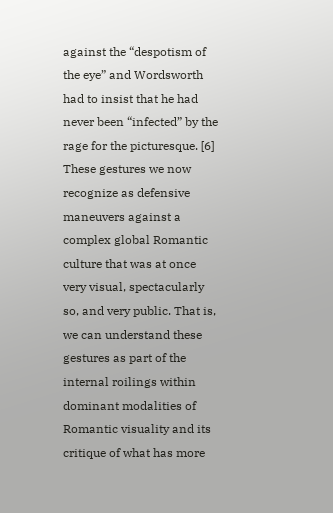against the “despotism of the eye” and Wordsworth had to insist that he had never been “infected” by the rage for the picturesque. [6]  These gestures we now recognize as defensive maneuvers against a complex global Romantic culture that was at once very visual, spectacularly so, and very public. That is, we can understand these gestures as part of the internal roilings within dominant modalities of Romantic visuality and its critique of what has more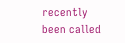recently been called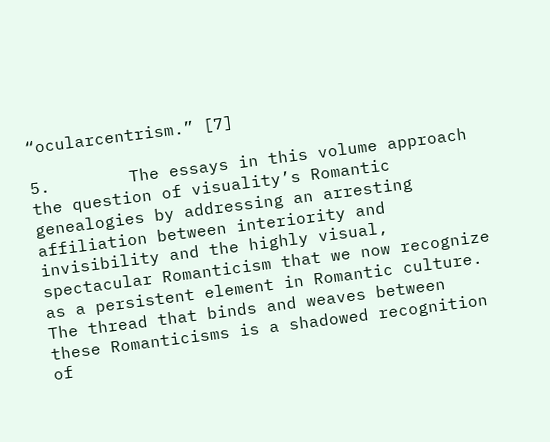“ocularcentrism.” [7]

5.        The essays in this volume approach the question of visuality’s Romantic genealogies by addressing an arresting affiliation between interiority and invisibility and the highly visual, spectacular Romanticism that we now recognize as a persistent element in Romantic culture. The thread that binds and weaves between these Romanticisms is a shadowed recognition of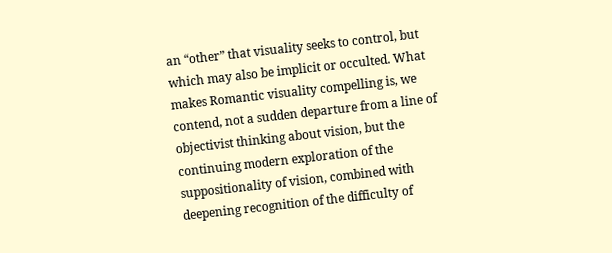an “other” that visuality seeks to control, but which may also be implicit or occulted. What makes Romantic visuality compelling is, we contend, not a sudden departure from a line of objectivist thinking about vision, but the continuing modern exploration of the suppositionality of vision, combined with deepening recognition of the difficulty of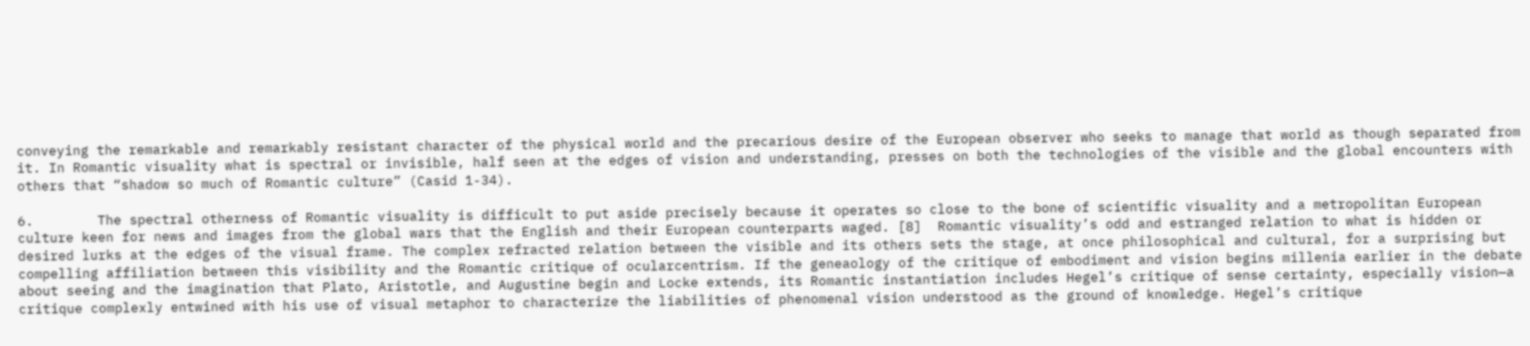conveying the remarkable and remarkably resistant character of the physical world and the precarious desire of the European observer who seeks to manage that world as though separated from it. In Romantic visuality what is spectral or invisible, half seen at the edges of vision and understanding, presses on both the technologies of the visible and the global encounters with others that “shadow so much of Romantic culture” (Casid 1-34).

6.        The spectral otherness of Romantic visuality is difficult to put aside precisely because it operates so close to the bone of scientific visuality and a metropolitan European culture keen for news and images from the global wars that the English and their European counterparts waged. [8]  Romantic visuality’s odd and estranged relation to what is hidden or desired lurks at the edges of the visual frame. The complex refracted relation between the visible and its others sets the stage, at once philosophical and cultural, for a surprising but compelling affiliation between this visibility and the Romantic critique of ocularcentrism. If the geneaology of the critique of embodiment and vision begins millenia earlier in the debate about seeing and the imagination that Plato, Aristotle, and Augustine begin and Locke extends, its Romantic instantiation includes Hegel’s critique of sense certainty, especially vision—a critique complexly entwined with his use of visual metaphor to characterize the liabilities of phenomenal vision understood as the ground of knowledge. Hegel’s critique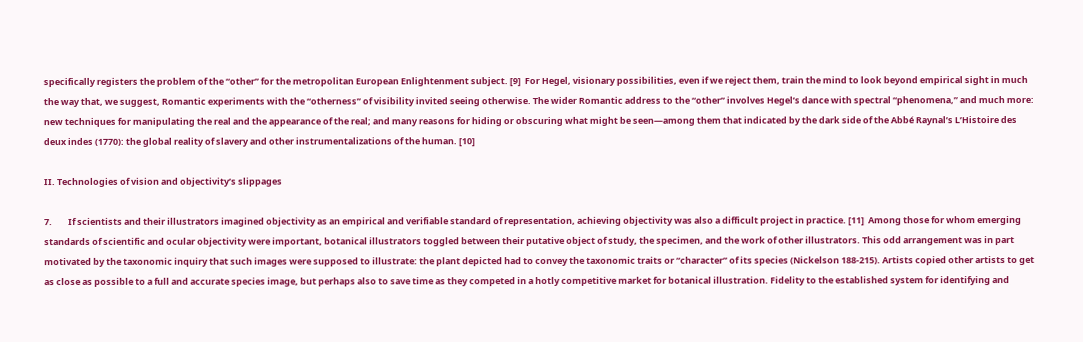specifically registers the problem of the “other” for the metropolitan European Enlightenment subject. [9]  For Hegel, visionary possibilities, even if we reject them, train the mind to look beyond empirical sight in much the way that, we suggest, Romantic experiments with the “otherness” of visibility invited seeing otherwise. The wider Romantic address to the “other” involves Hegel’s dance with spectral “phenomena,” and much more: new techniques for manipulating the real and the appearance of the real; and many reasons for hiding or obscuring what might be seen—among them that indicated by the dark side of the Abbé Raynal’s L’Histoire des deux indes (1770): the global reality of slavery and other instrumentalizations of the human. [10]

II. Technologies of vision and objectivity’s slippages

7.        If scientists and their illustrators imagined objectivity as an empirical and verifiable standard of representation, achieving objectivity was also a difficult project in practice. [11]  Among those for whom emerging standards of scientific and ocular objectivity were important, botanical illustrators toggled between their putative object of study, the specimen, and the work of other illustrators. This odd arrangement was in part motivated by the taxonomic inquiry that such images were supposed to illustrate: the plant depicted had to convey the taxonomic traits or “character” of its species (Nickelson 188-215). Artists copied other artists to get as close as possible to a full and accurate species image, but perhaps also to save time as they competed in a hotly competitive market for botanical illustration. Fidelity to the established system for identifying and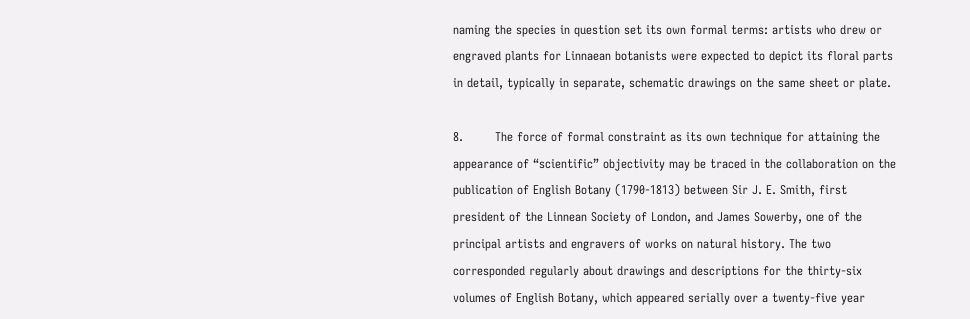naming the species in question set its own formal terms: artists who drew or engraved plants for Linnaean botanists were expected to depict its floral parts in detail, typically in separate, schematic drawings on the same sheet or plate.

8.        The force of formal constraint as its own technique for attaining the appearance of “scientific” objectivity may be traced in the collaboration on the publication of English Botany (1790-1813) between Sir J. E. Smith, first president of the Linnean Society of London, and James Sowerby, one of the principal artists and engravers of works on natural history. The two corresponded regularly about drawings and descriptions for the thirty-six volumes of English Botany, which appeared serially over a twenty-five year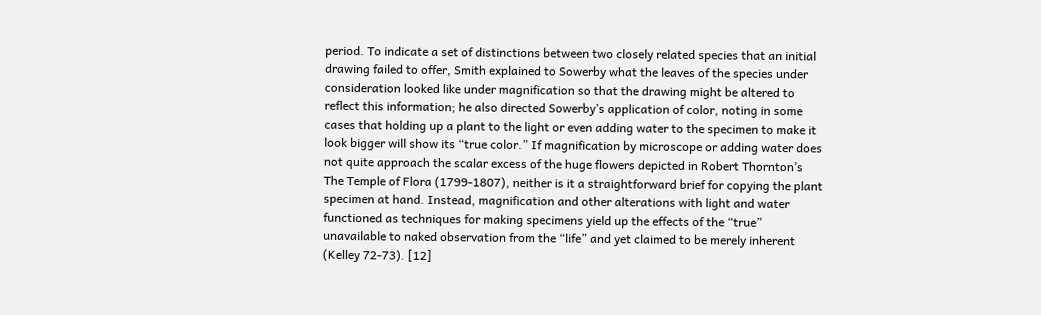period. To indicate a set of distinctions between two closely related species that an initial drawing failed to offer, Smith explained to Sowerby what the leaves of the species under consideration looked like under magnification so that the drawing might be altered to reflect this information; he also directed Sowerby’s application of color, noting in some cases that holding up a plant to the light or even adding water to the specimen to make it look bigger will show its “true color.” If magnification by microscope or adding water does not quite approach the scalar excess of the huge flowers depicted in Robert Thornton’s The Temple of Flora (1799-1807), neither is it a straightforward brief for copying the plant specimen at hand. Instead, magnification and other alterations with light and water functioned as techniques for making specimens yield up the effects of the “true” unavailable to naked observation from the “life” and yet claimed to be merely inherent (Kelley 72-73). [12]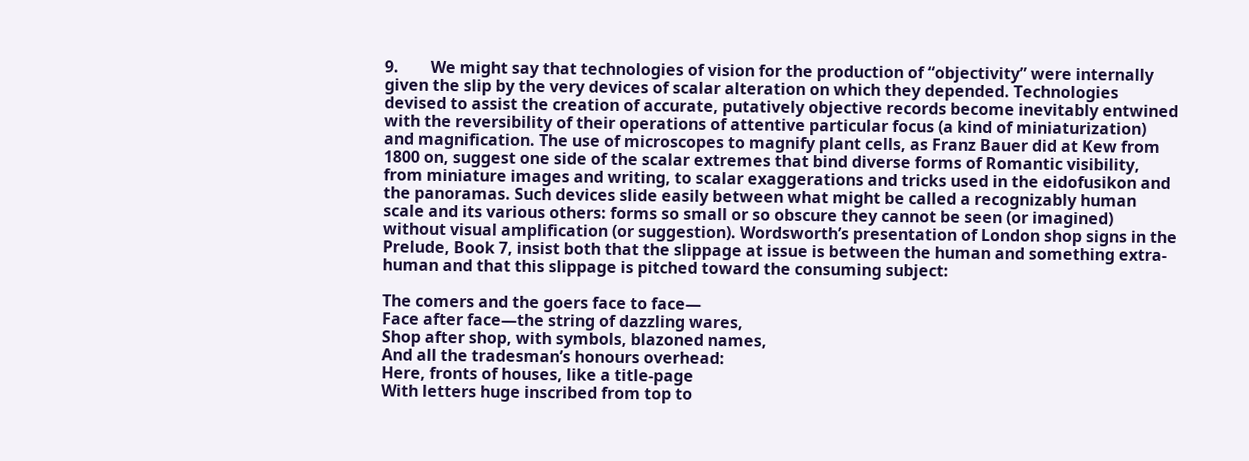9.        We might say that technologies of vision for the production of “objectivity” were internally given the slip by the very devices of scalar alteration on which they depended. Technologies devised to assist the creation of accurate, putatively objective records become inevitably entwined with the reversibility of their operations of attentive particular focus (a kind of miniaturization) and magnification. The use of microscopes to magnify plant cells, as Franz Bauer did at Kew from 1800 on, suggest one side of the scalar extremes that bind diverse forms of Romantic visibility, from miniature images and writing, to scalar exaggerations and tricks used in the eidofusikon and the panoramas. Such devices slide easily between what might be called a recognizably human scale and its various others: forms so small or so obscure they cannot be seen (or imagined) without visual amplification (or suggestion). Wordsworth’s presentation of London shop signs in the Prelude, Book 7, insist both that the slippage at issue is between the human and something extra-human and that this slippage is pitched toward the consuming subject:

The comers and the goers face to face—
Face after face—the string of dazzling wares,
Shop after shop, with symbols, blazoned names,
And all the tradesman’s honours overhead:
Here, fronts of houses, like a title-page
With letters huge inscribed from top to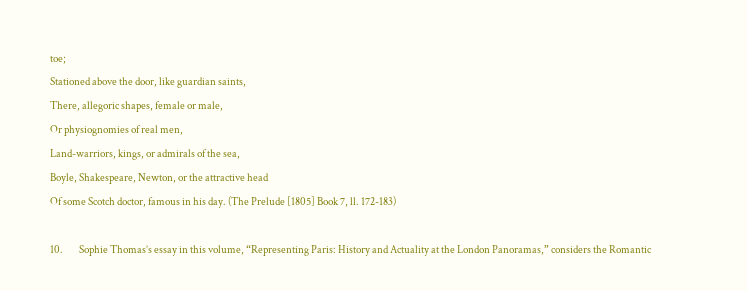toe;
Stationed above the door, like guardian saints,
There, allegoric shapes, female or male,
Or physiognomies of real men,
Land-warriors, kings, or admirals of the sea,
Boyle, Shakespeare, Newton, or the attractive head
Of some Scotch doctor, famous in his day. (The Prelude [1805] Book 7, ll. 172-183)

10.        Sophie Thomas’s essay in this volume, “Representing Paris: History and Actuality at the London Panoramas,” considers the Romantic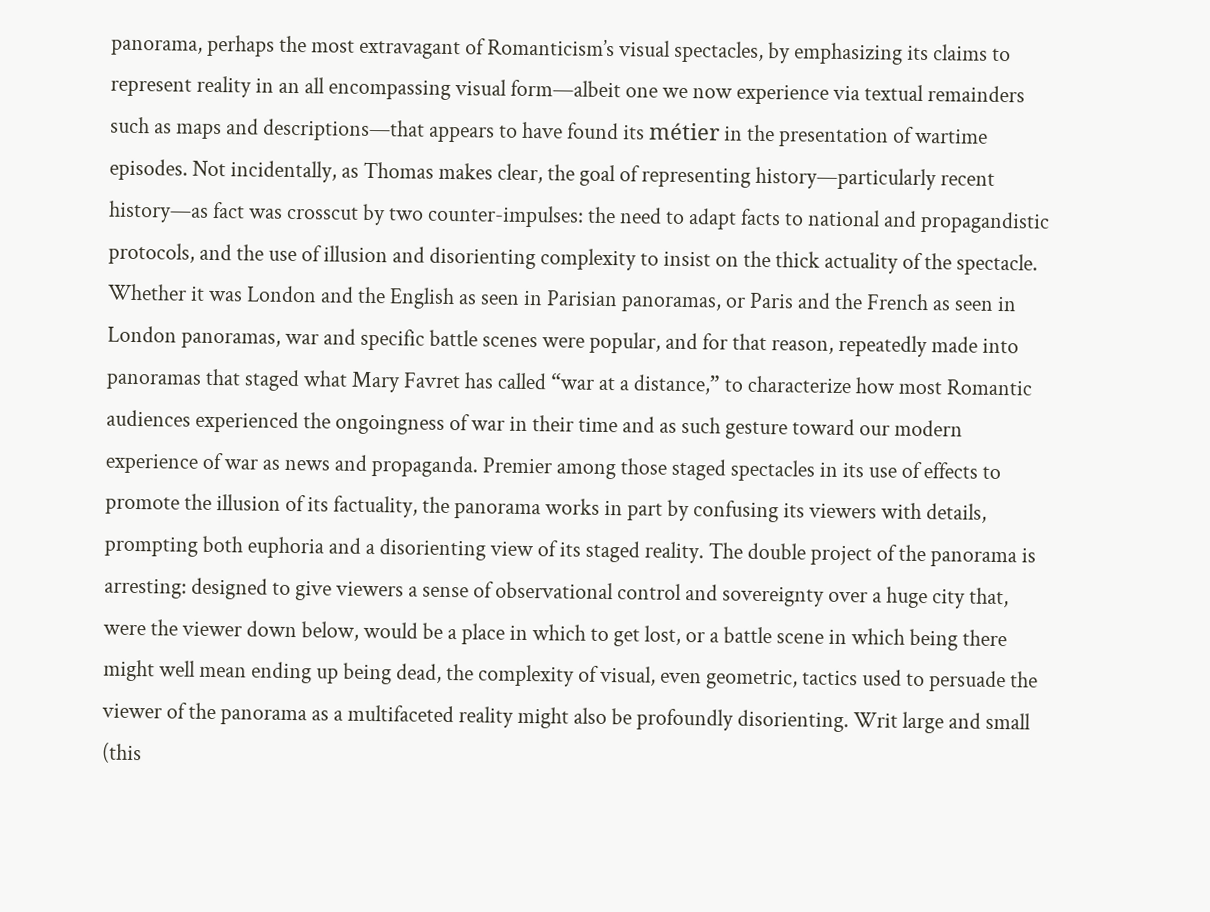panorama, perhaps the most extravagant of Romanticism’s visual spectacles, by emphasizing its claims to represent reality in an all encompassing visual form—albeit one we now experience via textual remainders such as maps and descriptions—that appears to have found its métier in the presentation of wartime episodes. Not incidentally, as Thomas makes clear, the goal of representing history—particularly recent history—as fact was crosscut by two counter-impulses: the need to adapt facts to national and propagandistic protocols, and the use of illusion and disorienting complexity to insist on the thick actuality of the spectacle. Whether it was London and the English as seen in Parisian panoramas, or Paris and the French as seen in London panoramas, war and specific battle scenes were popular, and for that reason, repeatedly made into panoramas that staged what Mary Favret has called “war at a distance,” to characterize how most Romantic audiences experienced the ongoingness of war in their time and as such gesture toward our modern experience of war as news and propaganda. Premier among those staged spectacles in its use of effects to promote the illusion of its factuality, the panorama works in part by confusing its viewers with details, prompting both euphoria and a disorienting view of its staged reality. The double project of the panorama is arresting: designed to give viewers a sense of observational control and sovereignty over a huge city that, were the viewer down below, would be a place in which to get lost, or a battle scene in which being there might well mean ending up being dead, the complexity of visual, even geometric, tactics used to persuade the viewer of the panorama as a multifaceted reality might also be profoundly disorienting. Writ large and small (this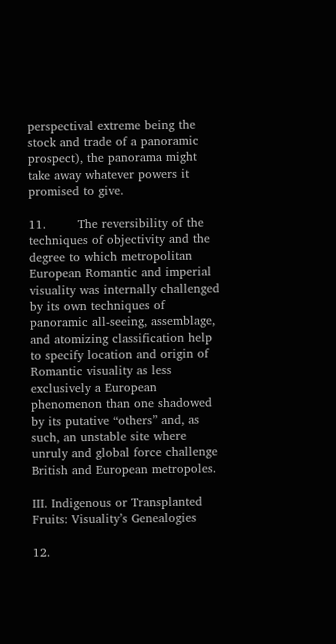perspectival extreme being the stock and trade of a panoramic prospect), the panorama might take away whatever powers it promised to give.

11.        The reversibility of the techniques of objectivity and the degree to which metropolitan European Romantic and imperial visuality was internally challenged by its own techniques of panoramic all-seeing, assemblage, and atomizing classification help to specify location and origin of Romantic visuality as less exclusively a European phenomenon than one shadowed by its putative “others” and, as such, an unstable site where unruly and global force challenge British and European metropoles.

III. Indigenous or Transplanted Fruits: Visuality’s Genealogies

12.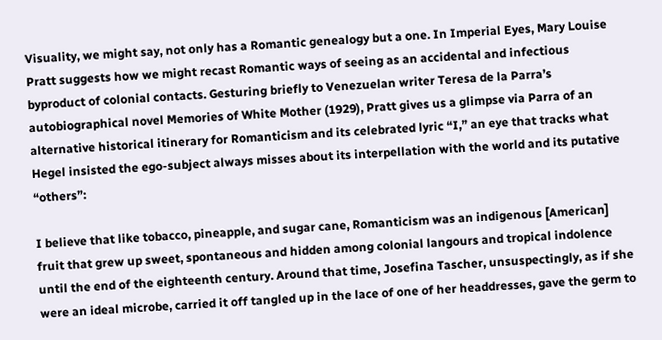Visuality, we might say, not only has a Romantic genealogy but a one. In Imperial Eyes, Mary Louise Pratt suggests how we might recast Romantic ways of seeing as an accidental and infectious byproduct of colonial contacts. Gesturing briefly to Venezuelan writer Teresa de la Parra’s autobiographical novel Memories of White Mother (1929), Pratt gives us a glimpse via Parra of an alternative historical itinerary for Romanticism and its celebrated lyric “I,” an eye that tracks what Hegel insisted the ego-subject always misses about its interpellation with the world and its putative “others”:

I believe that like tobacco, pineapple, and sugar cane, Romanticism was an indigenous [American] fruit that grew up sweet, spontaneous and hidden among colonial langours and tropical indolence until the end of the eighteenth century. Around that time, Josefina Tascher, unsuspectingly, as if she were an ideal microbe, carried it off tangled up in the lace of one of her headdresses, gave the germ to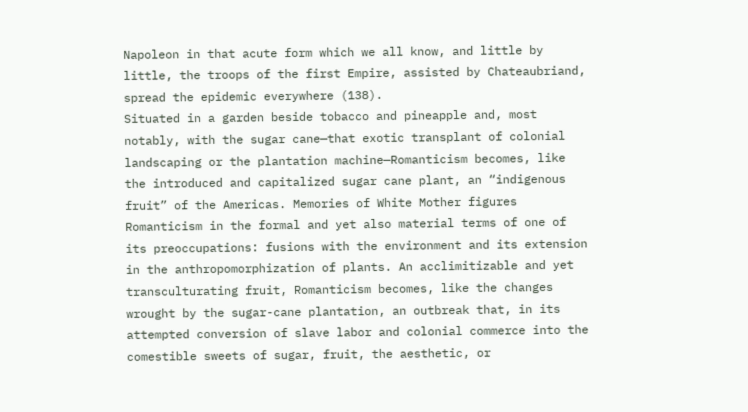Napoleon in that acute form which we all know, and little by little, the troops of the first Empire, assisted by Chateaubriand, spread the epidemic everywhere (138).
Situated in a garden beside tobacco and pineapple and, most notably, with the sugar cane—that exotic transplant of colonial landscaping or the plantation machine—Romanticism becomes, like the introduced and capitalized sugar cane plant, an “indigenous fruit” of the Americas. Memories of White Mother figures Romanticism in the formal and yet also material terms of one of its preoccupations: fusions with the environment and its extension in the anthropomorphization of plants. An acclimitizable and yet transculturating fruit, Romanticism becomes, like the changes wrought by the sugar-cane plantation, an outbreak that, in its attempted conversion of slave labor and colonial commerce into the comestible sweets of sugar, fruit, the aesthetic, or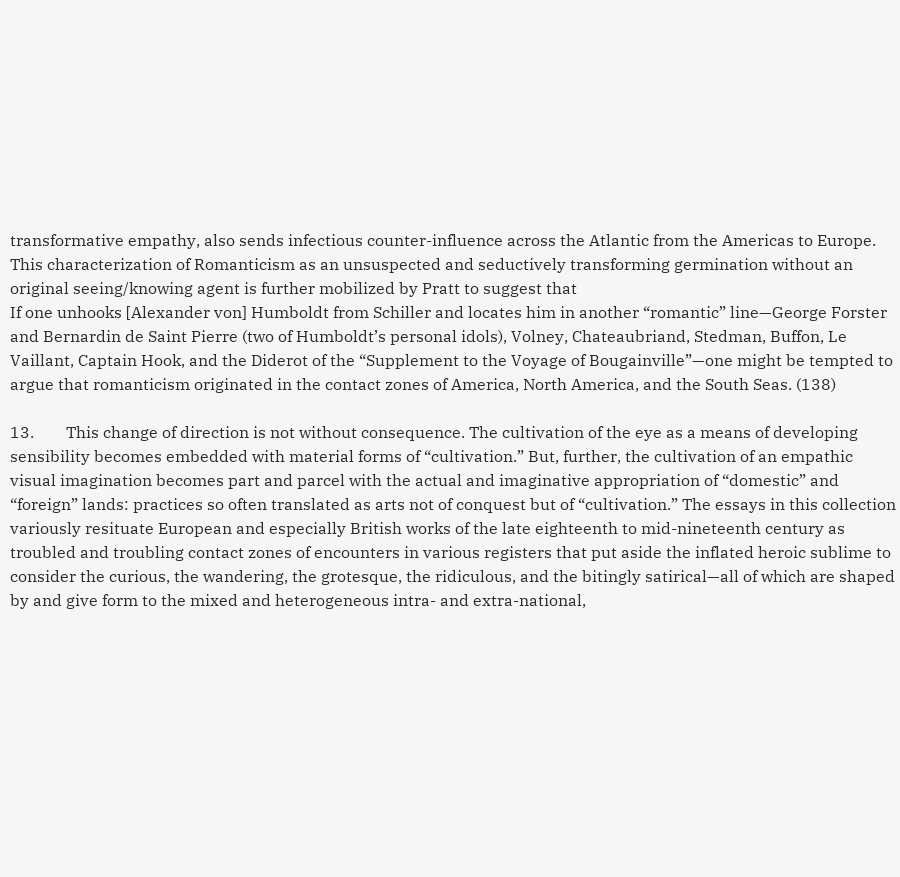transformative empathy, also sends infectious counter-influence across the Atlantic from the Americas to Europe. This characterization of Romanticism as an unsuspected and seductively transforming germination without an original seeing/knowing agent is further mobilized by Pratt to suggest that
If one unhooks [Alexander von] Humboldt from Schiller and locates him in another “romantic” line—George Forster and Bernardin de Saint Pierre (two of Humboldt’s personal idols), Volney, Chateaubriand, Stedman, Buffon, Le Vaillant, Captain Hook, and the Diderot of the “Supplement to the Voyage of Bougainville”—one might be tempted to argue that romanticism originated in the contact zones of America, North America, and the South Seas. (138)

13.        This change of direction is not without consequence. The cultivation of the eye as a means of developing sensibility becomes embedded with material forms of “cultivation.” But, further, the cultivation of an empathic visual imagination becomes part and parcel with the actual and imaginative appropriation of “domestic” and “foreign” lands: practices so often translated as arts not of conquest but of “cultivation.” The essays in this collection variously resituate European and especially British works of the late eighteenth to mid-nineteenth century as troubled and troubling contact zones of encounters in various registers that put aside the inflated heroic sublime to consider the curious, the wandering, the grotesque, the ridiculous, and the bitingly satirical—all of which are shaped by and give form to the mixed and heterogeneous intra- and extra-national,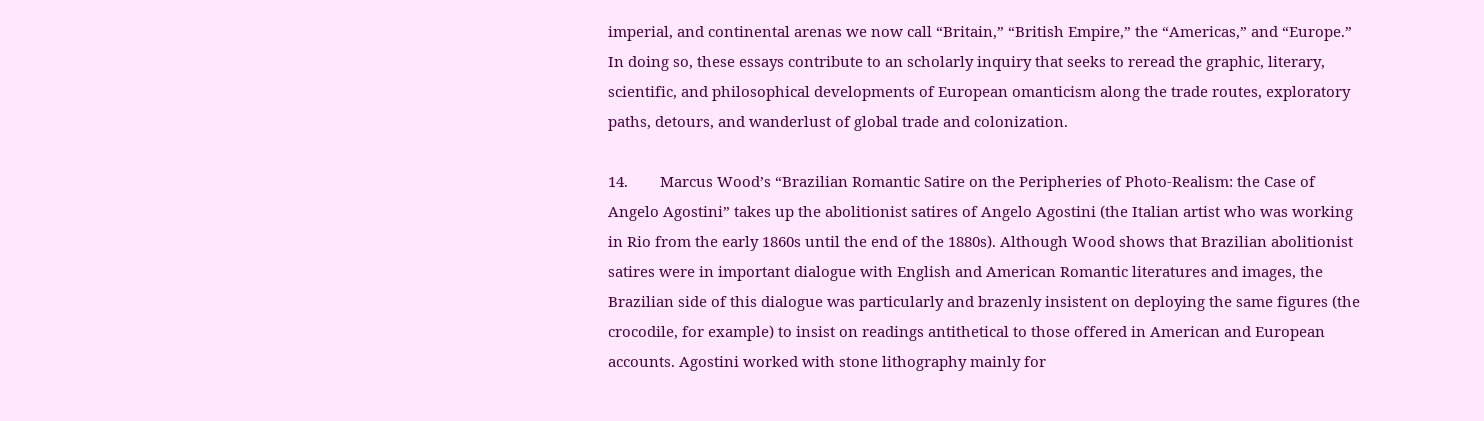imperial, and continental arenas we now call “Britain,” “British Empire,” the “Americas,” and “Europe.” In doing so, these essays contribute to an scholarly inquiry that seeks to reread the graphic, literary, scientific, and philosophical developments of European omanticism along the trade routes, exploratory paths, detours, and wanderlust of global trade and colonization.

14.        Marcus Wood’s “Brazilian Romantic Satire on the Peripheries of Photo-Realism: the Case of Angelo Agostini” takes up the abolitionist satires of Angelo Agostini (the Italian artist who was working in Rio from the early 1860s until the end of the 1880s). Although Wood shows that Brazilian abolitionist satires were in important dialogue with English and American Romantic literatures and images, the Brazilian side of this dialogue was particularly and brazenly insistent on deploying the same figures (the crocodile, for example) to insist on readings antithetical to those offered in American and European accounts. Agostini worked with stone lithography mainly for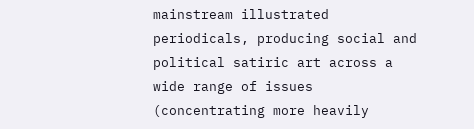mainstream illustrated periodicals, producing social and political satiric art across a wide range of issues (concentrating more heavily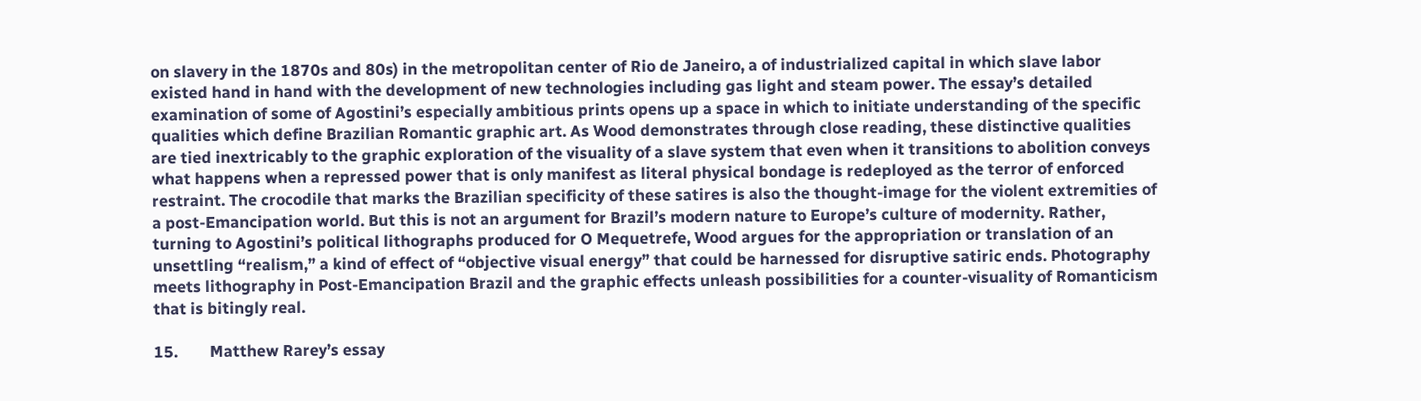on slavery in the 1870s and 80s) in the metropolitan center of Rio de Janeiro, a of industrialized capital in which slave labor existed hand in hand with the development of new technologies including gas light and steam power. The essay’s detailed examination of some of Agostini’s especially ambitious prints opens up a space in which to initiate understanding of the specific qualities which define Brazilian Romantic graphic art. As Wood demonstrates through close reading, these distinctive qualities are tied inextricably to the graphic exploration of the visuality of a slave system that even when it transitions to abolition conveys what happens when a repressed power that is only manifest as literal physical bondage is redeployed as the terror of enforced restraint. The crocodile that marks the Brazilian specificity of these satires is also the thought-image for the violent extremities of a post-Emancipation world. But this is not an argument for Brazil’s modern nature to Europe’s culture of modernity. Rather, turning to Agostini’s political lithographs produced for O Mequetrefe, Wood argues for the appropriation or translation of an unsettling “realism,” a kind of effect of “objective visual energy” that could be harnessed for disruptive satiric ends. Photography meets lithography in Post-Emancipation Brazil and the graphic effects unleash possibilities for a counter-visuality of Romanticism that is bitingly real.

15.        Matthew Rarey’s essay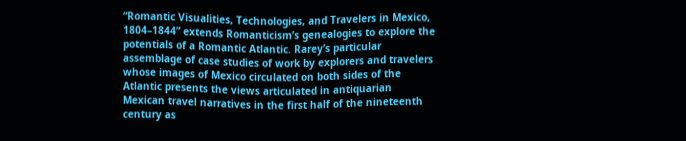“Romantic Visualities, Technologies, and Travelers in Mexico, 1804–1844” extends Romanticism’s genealogies to explore the potentials of a Romantic Atlantic. Rarey’s particular assemblage of case studies of work by explorers and travelers whose images of Mexico circulated on both sides of the Atlantic presents the views articulated in antiquarian Mexican travel narratives in the first half of the nineteenth century as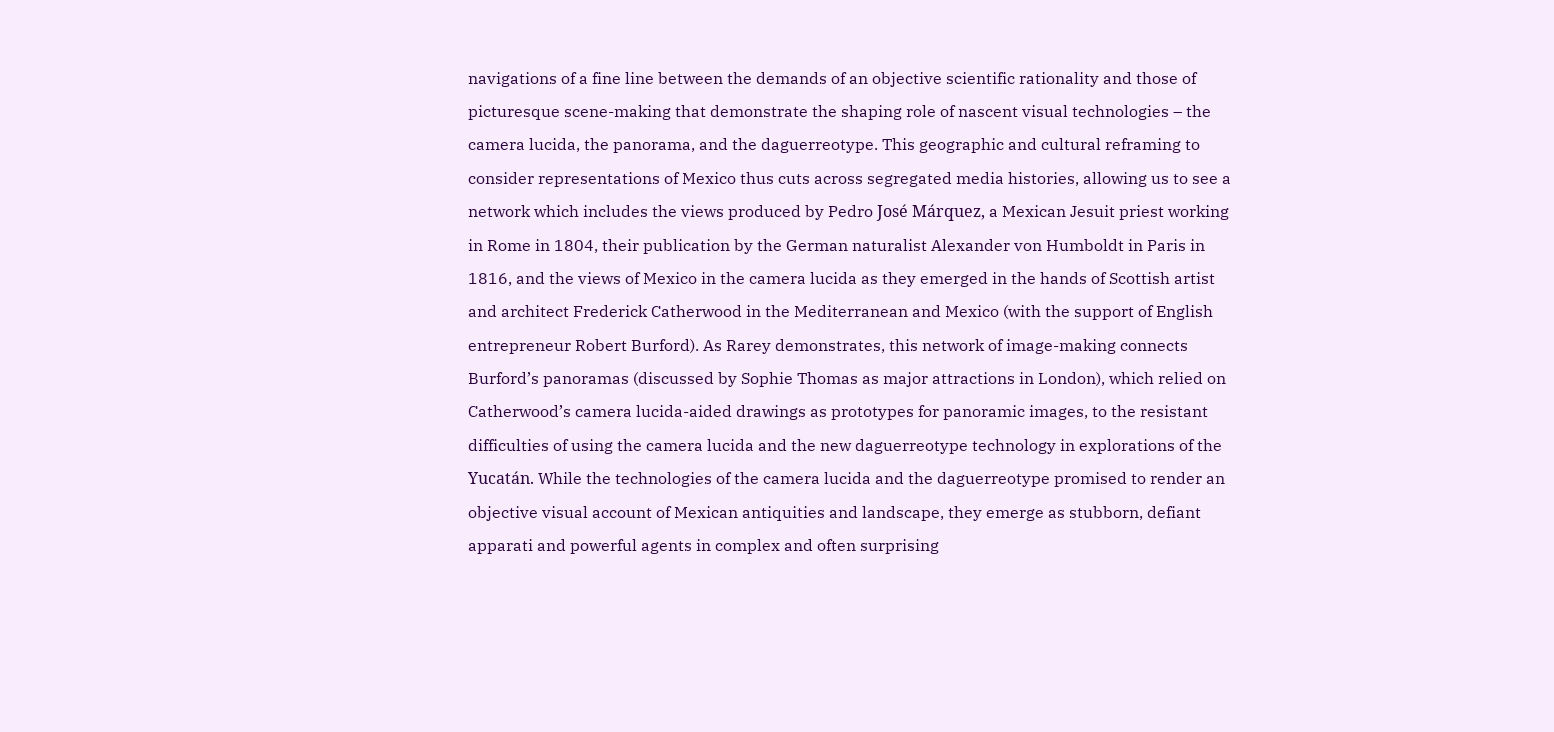navigations of a fine line between the demands of an objective scientific rationality and those of picturesque scene-making that demonstrate the shaping role of nascent visual technologies – the camera lucida, the panorama, and the daguerreotype. This geographic and cultural reframing to consider representations of Mexico thus cuts across segregated media histories, allowing us to see a network which includes the views produced by Pedro José Márquez, a Mexican Jesuit priest working in Rome in 1804, their publication by the German naturalist Alexander von Humboldt in Paris in 1816, and the views of Mexico in the camera lucida as they emerged in the hands of Scottish artist and architect Frederick Catherwood in the Mediterranean and Mexico (with the support of English entrepreneur Robert Burford). As Rarey demonstrates, this network of image-making connects Burford’s panoramas (discussed by Sophie Thomas as major attractions in London), which relied on Catherwood’s camera lucida-aided drawings as prototypes for panoramic images, to the resistant difficulties of using the camera lucida and the new daguerreotype technology in explorations of the Yucatán. While the technologies of the camera lucida and the daguerreotype promised to render an objective visual account of Mexican antiquities and landscape, they emerge as stubborn, defiant apparati and powerful agents in complex and often surprising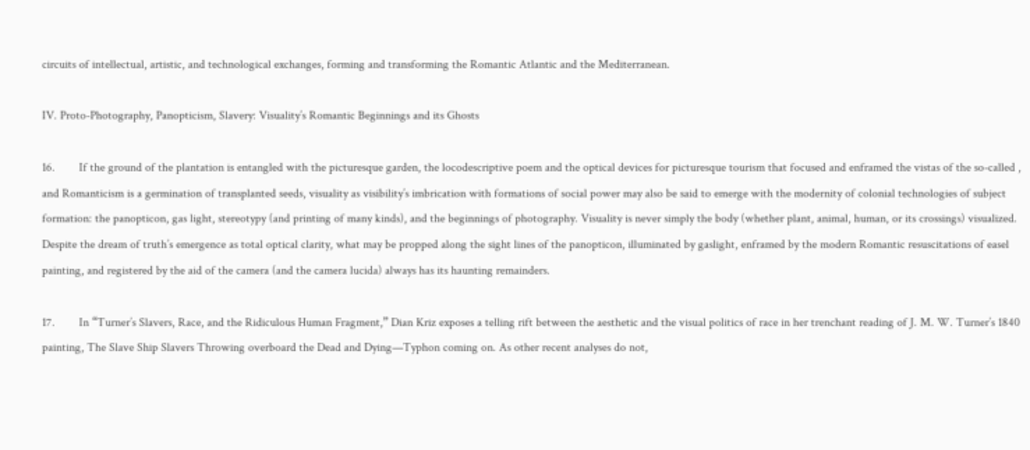circuits of intellectual, artistic, and technological exchanges, forming and transforming the Romantic Atlantic and the Mediterranean.

IV. Proto-Photography, Panopticism, Slavery: Visuality’s Romantic Beginnings and its Ghosts

16.        If the ground of the plantation is entangled with the picturesque garden, the locodescriptive poem and the optical devices for picturesque tourism that focused and enframed the vistas of the so-called , and Romanticism is a germination of transplanted seeds, visuality as visibility’s imbrication with formations of social power may also be said to emerge with the modernity of colonial technologies of subject formation: the panopticon, gas light, stereotypy (and printing of many kinds), and the beginnings of photography. Visuality is never simply the body (whether plant, animal, human, or its crossings) visualized. Despite the dream of truth’s emergence as total optical clarity, what may be propped along the sight lines of the panopticon, illuminated by gaslight, enframed by the modern Romantic resuscitations of easel painting, and registered by the aid of the camera (and the camera lucida) always has its haunting remainders.

17.        In “Turner’s Slavers, Race, and the Ridiculous Human Fragment,” Dian Kriz exposes a telling rift between the aesthetic and the visual politics of race in her trenchant reading of J. M. W. Turner’s 1840 painting, The Slave Ship Slavers Throwing overboard the Dead and Dying—Typhon coming on. As other recent analyses do not,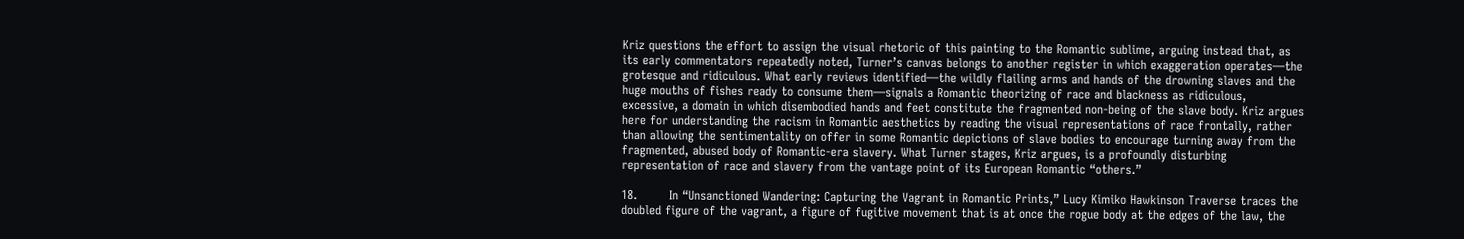Kriz questions the effort to assign the visual rhetoric of this painting to the Romantic sublime, arguing instead that, as its early commentators repeatedly noted, Turner’s canvas belongs to another register in which exaggeration operates—the grotesque and ridiculous. What early reviews identified—the wildly flailing arms and hands of the drowning slaves and the huge mouths of fishes ready to consume them—signals a Romantic theorizing of race and blackness as ridiculous, excessive, a domain in which disembodied hands and feet constitute the fragmented non-being of the slave body. Kriz argues here for understanding the racism in Romantic aesthetics by reading the visual representations of race frontally, rather than allowing the sentimentality on offer in some Romantic depictions of slave bodies to encourage turning away from the fragmented, abused body of Romantic-era slavery. What Turner stages, Kriz argues, is a profoundly disturbing representation of race and slavery from the vantage point of its European Romantic “others.”

18.        In “Unsanctioned Wandering: Capturing the Vagrant in Romantic Prints,” Lucy Kimiko Hawkinson Traverse traces the doubled figure of the vagrant, a figure of fugitive movement that is at once the rogue body at the edges of the law, the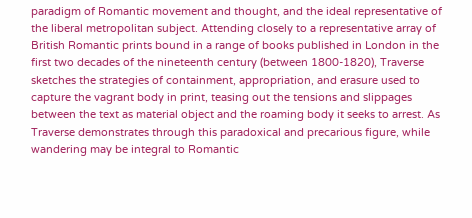paradigm of Romantic movement and thought, and the ideal representative of the liberal metropolitan subject. Attending closely to a representative array of British Romantic prints bound in a range of books published in London in the first two decades of the nineteenth century (between 1800-1820), Traverse sketches the strategies of containment, appropriation, and erasure used to capture the vagrant body in print, teasing out the tensions and slippages between the text as material object and the roaming body it seeks to arrest. As Traverse demonstrates through this paradoxical and precarious figure, while wandering may be integral to Romantic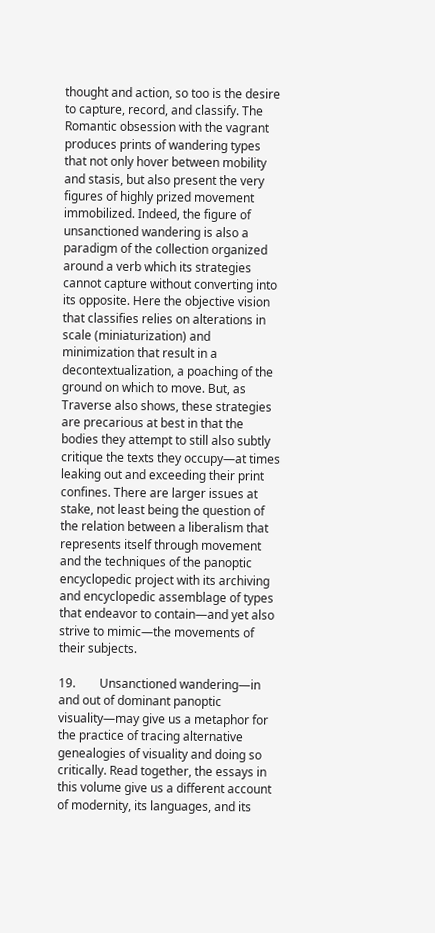thought and action, so too is the desire to capture, record, and classify. The Romantic obsession with the vagrant produces prints of wandering types that not only hover between mobility and stasis, but also present the very figures of highly prized movement immobilized. Indeed, the figure of unsanctioned wandering is also a paradigm of the collection organized around a verb which its strategies cannot capture without converting into its opposite. Here the objective vision that classifies relies on alterations in scale (miniaturization) and minimization that result in a decontextualization, a poaching of the ground on which to move. But, as Traverse also shows, these strategies are precarious at best in that the bodies they attempt to still also subtly critique the texts they occupy—at times leaking out and exceeding their print confines. There are larger issues at stake, not least being the question of the relation between a liberalism that represents itself through movement and the techniques of the panoptic encyclopedic project with its archiving and encyclopedic assemblage of types that endeavor to contain—and yet also strive to mimic—the movements of their subjects.

19.        Unsanctioned wandering—in and out of dominant panoptic visuality—may give us a metaphor for the practice of tracing alternative genealogies of visuality and doing so critically. Read together, the essays in this volume give us a different account of modernity, its languages, and its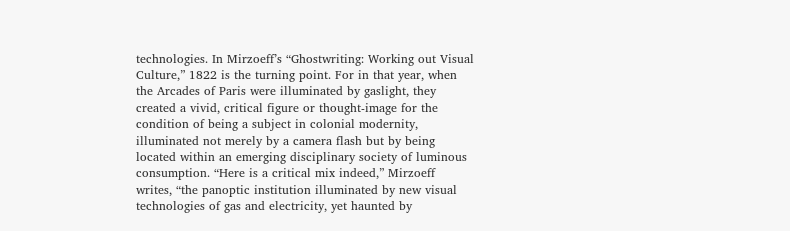technologies. In Mirzoeff’s “Ghostwriting: Working out Visual Culture,” 1822 is the turning point. For in that year, when the Arcades of Paris were illuminated by gaslight, they created a vivid, critical figure or thought-image for the condition of being a subject in colonial modernity, illuminated not merely by a camera flash but by being located within an emerging disciplinary society of luminous consumption. “Here is a critical mix indeed,” Mirzoeff writes, “the panoptic institution illuminated by new visual technologies of gas and electricity, yet haunted by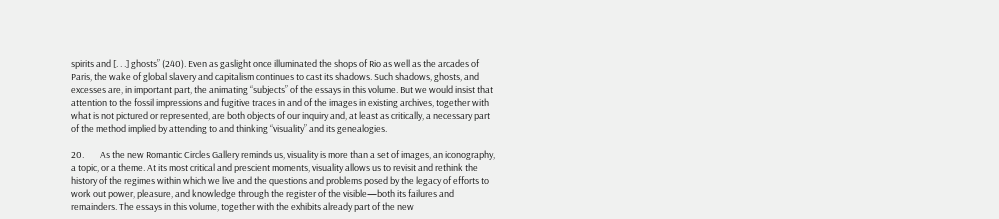spirits and [. . .] ghosts” (240). Even as gaslight once illuminated the shops of Rio as well as the arcades of Paris, the wake of global slavery and capitalism continues to cast its shadows. Such shadows, ghosts, and excesses are, in important part, the animating “subjects” of the essays in this volume. But we would insist that attention to the fossil impressions and fugitive traces in and of the images in existing archives, together with what is not pictured or represented, are both objects of our inquiry and, at least as critically, a necessary part of the method implied by attending to and thinking “visuality” and its genealogies.

20.        As the new Romantic Circles Gallery reminds us, visuality is more than a set of images, an iconography, a topic, or a theme. At its most critical and prescient moments, visuality allows us to revisit and rethink the history of the regimes within which we live and the questions and problems posed by the legacy of efforts to work out power, pleasure, and knowledge through the register of the visible—both its failures and remainders. The essays in this volume, together with the exhibits already part of the new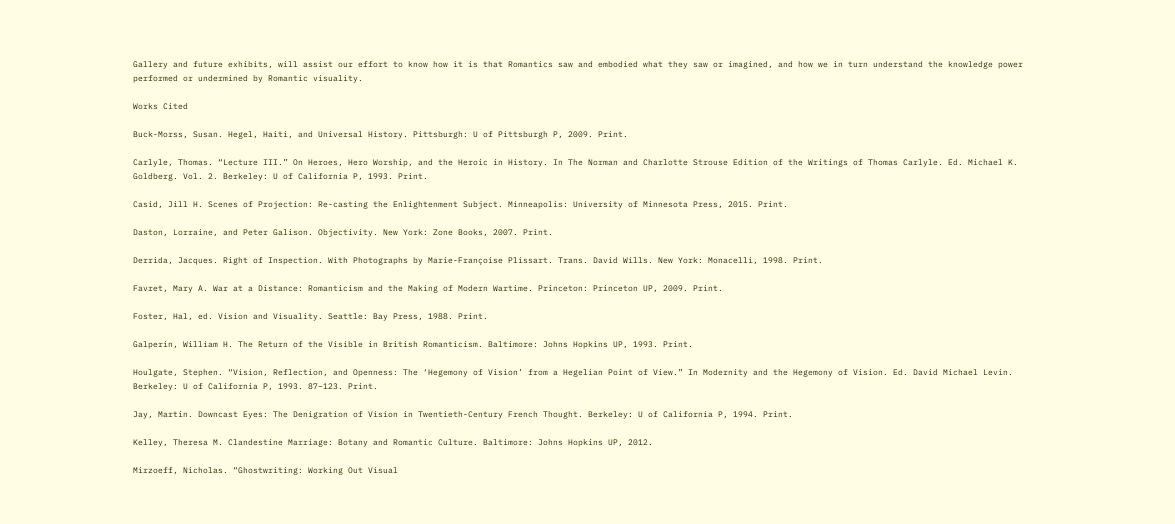Gallery and future exhibits, will assist our effort to know how it is that Romantics saw and embodied what they saw or imagined, and how we in turn understand the knowledge power performed or undermined by Romantic visuality.

Works Cited

Buck-Morss, Susan. Hegel, Haiti, and Universal History. Pittsburgh: U of Pittsburgh P, 2009. Print.

Carlyle, Thomas. “Lecture III.” On Heroes, Hero Worship, and the Heroic in History. In The Norman and Charlotte Strouse Edition of the Writings of Thomas Carlyle. Ed. Michael K. Goldberg. Vol. 2. Berkeley: U of California P, 1993. Print.

Casid, Jill H. Scenes of Projection: Re-casting the Enlightenment Subject. Minneapolis: University of Minnesota Press, 2015. Print.

Daston, Lorraine, and Peter Galison. Objectivity. New York: Zone Books, 2007. Print.

Derrida, Jacques. Right of Inspection. With Photographs by Marie-Françoise Plissart. Trans. David Wills. New York: Monacelli, 1998. Print.

Favret, Mary A. War at a Distance: Romanticism and the Making of Modern Wartime. Princeton: Princeton UP, 2009. Print.

Foster, Hal, ed. Vision and Visuality. Seattle: Bay Press, 1988. Print.

Galperin, William H. The Return of the Visible in British Romanticism. Baltimore: Johns Hopkins UP, 1993. Print.

Houlgate, Stephen. “Vision, Reflection, and Openness: The ‘Hegemony of Vision’ from a Hegelian Point of View.” In Modernity and the Hegemony of Vision. Ed. David Michael Levin. Berkeley: U of California P, 1993. 87–123. Print.

Jay, Martin. Downcast Eyes: The Denigration of Vision in Twentieth-Century French Thought. Berkeley: U of California P, 1994. Print.

Kelley, Theresa M. Clandestine Marriage: Botany and Romantic Culture. Baltimore: Johns Hopkins UP, 2012.

Mirzoeff, Nicholas. “Ghostwriting: Working Out Visual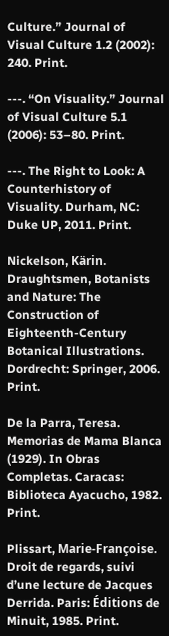Culture.” Journal of Visual Culture 1.2 (2002): 240. Print.

---. “On Visuality.” Journal of Visual Culture 5.1 (2006): 53–80. Print.

---. The Right to Look: A Counterhistory of Visuality. Durham, NC: Duke UP, 2011. Print.

Nickelson, Kärin. Draughtsmen, Botanists and Nature: The Construction of Eighteenth-Century Botanical Illustrations. Dordrecht: Springer, 2006. Print.

De la Parra, Teresa. Memorias de Mama Blanca (1929). In Obras Completas. Caracas: Biblioteca Ayacucho, 1982. Print.

Plissart, Marie-Françoise. Droit de regards, suivi d’une lecture de Jacques Derrida. Paris: Éditions de Minuit, 1985. Print.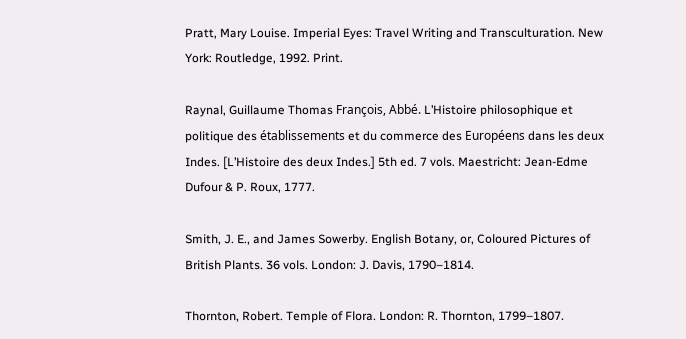Pratt, Mary Louise. Imperial Eyes: Travel Writing and Transculturation. New York: Routledge, 1992. Print.

Raynal, Guillaume Thomas François, Abbé. L’Histoire philosophique et politique des établissements et du commerce des Européens dans les deux Indes. [L’Histoire des deux Indes.] 5th ed. 7 vols. Maestricht: Jean-Edme Dufour & P. Roux, 1777.

Smith, J. E., and James Sowerby. English Botany, or, Coloured Pictures of British Plants. 36 vols. London: J. Davis, 1790–1814.

Thornton, Robert. Temple of Flora. London: R. Thornton, 1799–1807.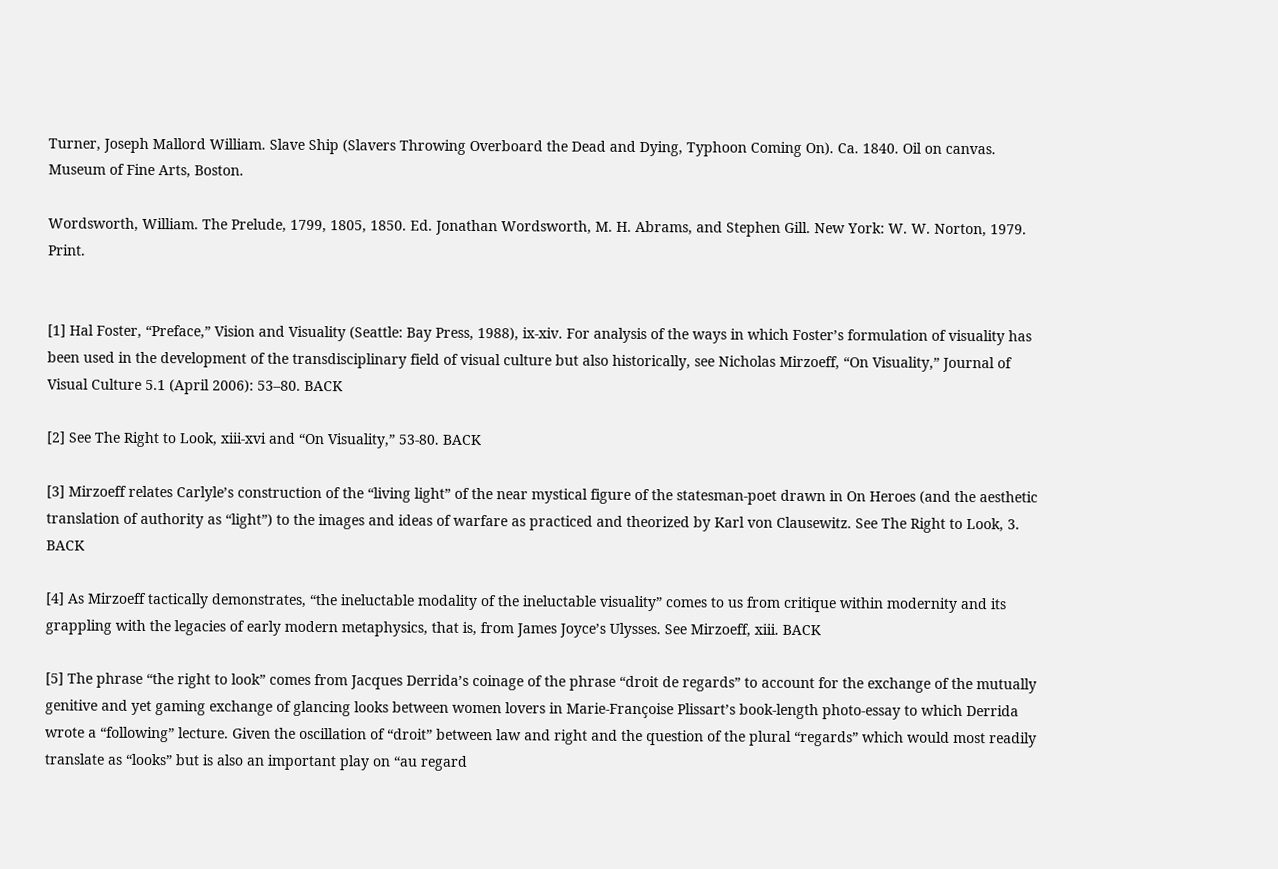Turner, Joseph Mallord William. Slave Ship (Slavers Throwing Overboard the Dead and Dying, Typhoon Coming On). Ca. 1840. Oil on canvas. Museum of Fine Arts, Boston.

Wordsworth, William. The Prelude, 1799, 1805, 1850. Ed. Jonathan Wordsworth, M. H. Abrams, and Stephen Gill. New York: W. W. Norton, 1979. Print.


[1] Hal Foster, “Preface,” Vision and Visuality (Seattle: Bay Press, 1988), ix-xiv. For analysis of the ways in which Foster’s formulation of visuality has been used in the development of the transdisciplinary field of visual culture but also historically, see Nicholas Mirzoeff, “On Visuality,” Journal of Visual Culture 5.1 (April 2006): 53–80. BACK

[2] See The Right to Look, xiii-xvi and “On Visuality,” 53-80. BACK

[3] Mirzoeff relates Carlyle’s construction of the “living light” of the near mystical figure of the statesman-poet drawn in On Heroes (and the aesthetic translation of authority as “light”) to the images and ideas of warfare as practiced and theorized by Karl von Clausewitz. See The Right to Look, 3. BACK

[4] As Mirzoeff tactically demonstrates, “the ineluctable modality of the ineluctable visuality” comes to us from critique within modernity and its grappling with the legacies of early modern metaphysics, that is, from James Joyce’s Ulysses. See Mirzoeff, xiii. BACK

[5] The phrase “the right to look” comes from Jacques Derrida’s coinage of the phrase “droit de regards” to account for the exchange of the mutually genitive and yet gaming exchange of glancing looks between women lovers in Marie-Françoise Plissart’s book-length photo-essay to which Derrida wrote a “following” lecture. Given the oscillation of “droit” between law and right and the question of the plural “regards” which would most readily translate as “looks” but is also an important play on “au regard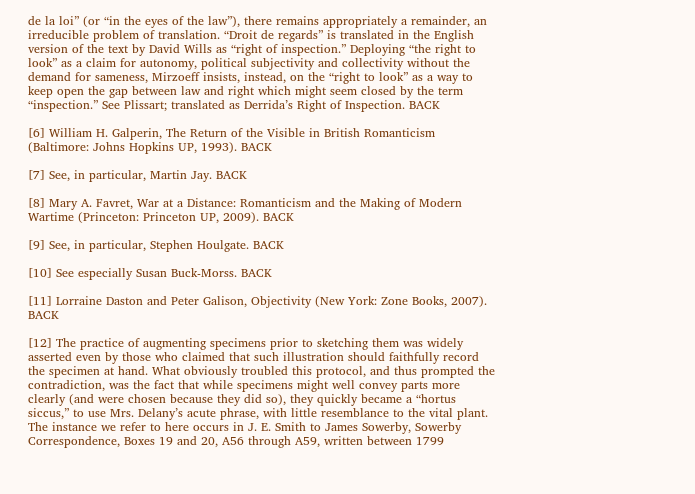de la loi” (or “in the eyes of the law”), there remains appropriately a remainder, an irreducible problem of translation. “Droit de regards” is translated in the English version of the text by David Wills as “right of inspection.” Deploying “the right to look” as a claim for autonomy, political subjectivity and collectivity without the demand for sameness, Mirzoeff insists, instead, on the “right to look” as a way to keep open the gap between law and right which might seem closed by the term “inspection.” See Plissart; translated as Derrida’s Right of Inspection. BACK

[6] William H. Galperin, The Return of the Visible in British Romanticism (Baltimore: Johns Hopkins UP, 1993). BACK

[7] See, in particular, Martin Jay. BACK

[8] Mary A. Favret, War at a Distance: Romanticism and the Making of Modern Wartime (Princeton: Princeton UP, 2009). BACK

[9] See, in particular, Stephen Houlgate. BACK

[10] See especially Susan Buck-Morss. BACK

[11] Lorraine Daston and Peter Galison, Objectivity (New York: Zone Books, 2007). BACK

[12] The practice of augmenting specimens prior to sketching them was widely asserted even by those who claimed that such illustration should faithfully record the specimen at hand. What obviously troubled this protocol, and thus prompted the contradiction, was the fact that while specimens might well convey parts more clearly (and were chosen because they did so), they quickly became a “hortus siccus,” to use Mrs. Delany’s acute phrase, with little resemblance to the vital plant. The instance we refer to here occurs in J. E. Smith to James Sowerby, Sowerby Correspondence, Boxes 19 and 20, A56 through A59, written between 1799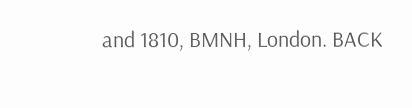and 1810, BMNH, London. BACK